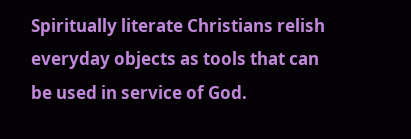Spiritually literate Christians relish everyday objects as tools that can be used in service of God.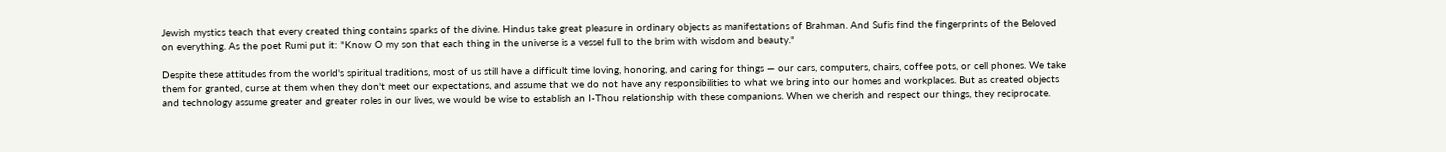Jewish mystics teach that every created thing contains sparks of the divine. Hindus take great pleasure in ordinary objects as manifestations of Brahman. And Sufis find the fingerprints of the Beloved on everything. As the poet Rumi put it: "Know O my son that each thing in the universe is a vessel full to the brim with wisdom and beauty."

Despite these attitudes from the world's spiritual traditions, most of us still have a difficult time loving, honoring, and caring for things — our cars, computers, chairs, coffee pots, or cell phones. We take them for granted, curse at them when they don't meet our expectations, and assume that we do not have any responsibilities to what we bring into our homes and workplaces. But as created objects and technology assume greater and greater roles in our lives, we would be wise to establish an I-Thou relationship with these companions. When we cherish and respect our things, they reciprocate.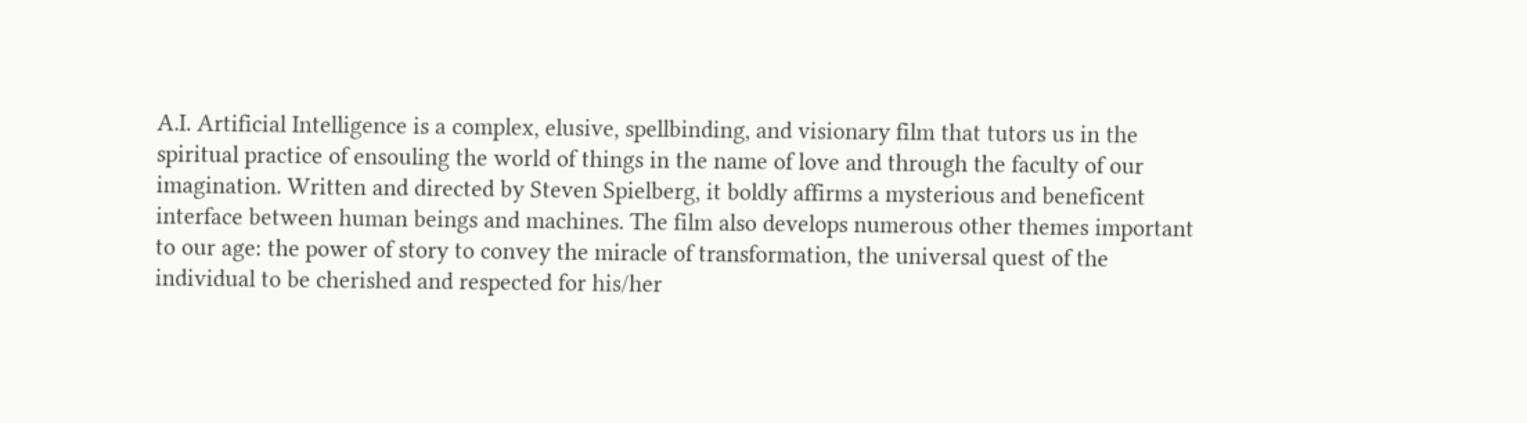A.I. Artificial Intelligence is a complex, elusive, spellbinding, and visionary film that tutors us in the spiritual practice of ensouling the world of things in the name of love and through the faculty of our imagination. Written and directed by Steven Spielberg, it boldly affirms a mysterious and beneficent interface between human beings and machines. The film also develops numerous other themes important to our age: the power of story to convey the miracle of transformation, the universal quest of the individual to be cherished and respected for his/her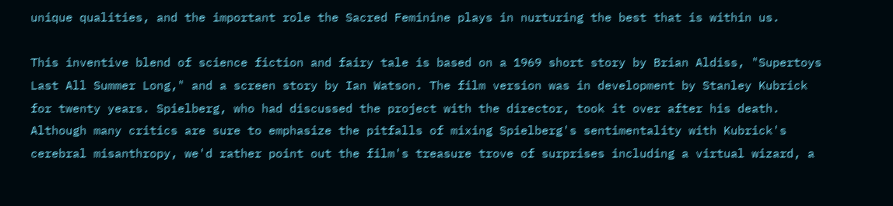unique qualities, and the important role the Sacred Feminine plays in nurturing the best that is within us.

This inventive blend of science fiction and fairy tale is based on a 1969 short story by Brian Aldiss, "Supertoys Last All Summer Long," and a screen story by Ian Watson. The film version was in development by Stanley Kubrick for twenty years. Spielberg, who had discussed the project with the director, took it over after his death. Although many critics are sure to emphasize the pitfalls of mixing Spielberg's sentimentality with Kubrick's cerebral misanthropy, we'd rather point out the film's treasure trove of surprises including a virtual wizard, a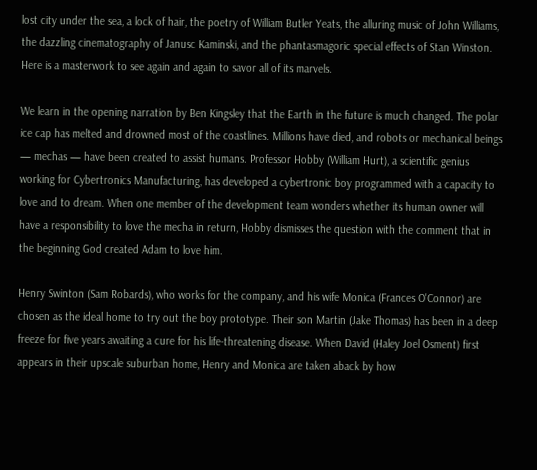lost city under the sea, a lock of hair, the poetry of William Butler Yeats, the alluring music of John Williams, the dazzling cinematography of Janusc Kaminski, and the phantasmagoric special effects of Stan Winston. Here is a masterwork to see again and again to savor all of its marvels.

We learn in the opening narration by Ben Kingsley that the Earth in the future is much changed. The polar ice cap has melted and drowned most of the coastlines. Millions have died, and robots or mechanical beings — mechas — have been created to assist humans. Professor Hobby (William Hurt), a scientific genius working for Cybertronics Manufacturing, has developed a cybertronic boy programmed with a capacity to love and to dream. When one member of the development team wonders whether its human owner will have a responsibility to love the mecha in return, Hobby dismisses the question with the comment that in the beginning God created Adam to love him.

Henry Swinton (Sam Robards), who works for the company, and his wife Monica (Frances O'Connor) are chosen as the ideal home to try out the boy prototype. Their son Martin (Jake Thomas) has been in a deep freeze for five years awaiting a cure for his life-threatening disease. When David (Haley Joel Osment) first appears in their upscale suburban home, Henry and Monica are taken aback by how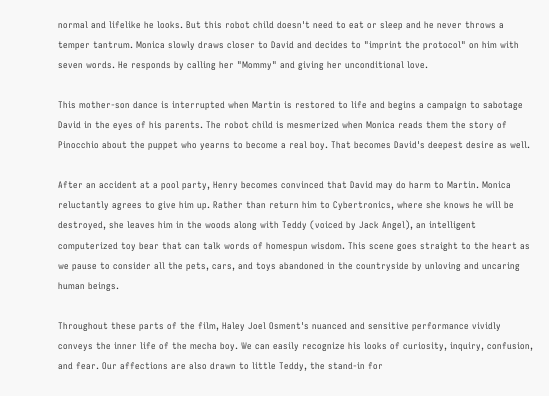normal and lifelike he looks. But this robot child doesn't need to eat or sleep and he never throws a temper tantrum. Monica slowly draws closer to David and decides to "imprint the protocol" on him with seven words. He responds by calling her "Mommy" and giving her unconditional love.

This mother-son dance is interrupted when Martin is restored to life and begins a campaign to sabotage David in the eyes of his parents. The robot child is mesmerized when Monica reads them the story of Pinocchio about the puppet who yearns to become a real boy. That becomes David's deepest desire as well.

After an accident at a pool party, Henry becomes convinced that David may do harm to Martin. Monica reluctantly agrees to give him up. Rather than return him to Cybertronics, where she knows he will be destroyed, she leaves him in the woods along with Teddy (voiced by Jack Angel), an intelligent computerized toy bear that can talk words of homespun wisdom. This scene goes straight to the heart as we pause to consider all the pets, cars, and toys abandoned in the countryside by unloving and uncaring human beings.

Throughout these parts of the film, Haley Joel Osment's nuanced and sensitive performance vividly conveys the inner life of the mecha boy. We can easily recognize his looks of curiosity, inquiry, confusion, and fear. Our affections are also drawn to little Teddy, the stand-in for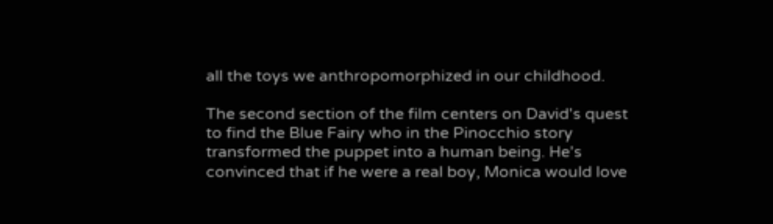all the toys we anthropomorphized in our childhood.

The second section of the film centers on David's quest to find the Blue Fairy who in the Pinocchio story transformed the puppet into a human being. He's convinced that if he were a real boy, Monica would love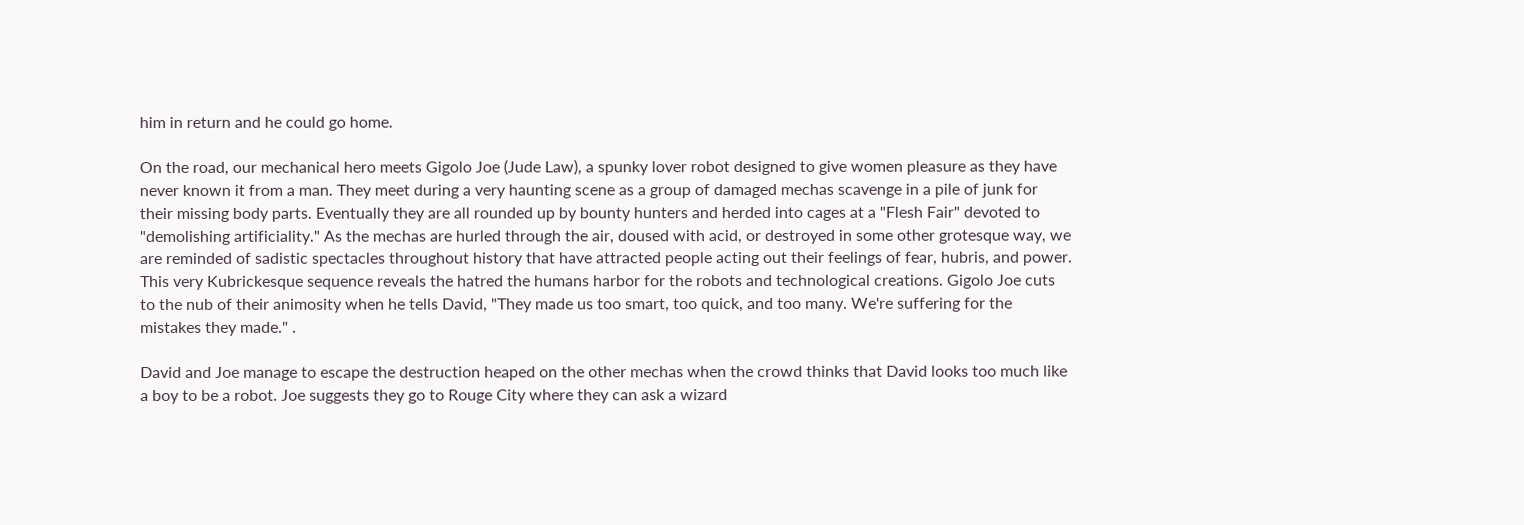him in return and he could go home.

On the road, our mechanical hero meets Gigolo Joe (Jude Law), a spunky lover robot designed to give women pleasure as they have never known it from a man. They meet during a very haunting scene as a group of damaged mechas scavenge in a pile of junk for their missing body parts. Eventually they are all rounded up by bounty hunters and herded into cages at a "Flesh Fair" devoted to "demolishing artificiality." As the mechas are hurled through the air, doused with acid, or destroyed in some other grotesque way, we are reminded of sadistic spectacles throughout history that have attracted people acting out their feelings of fear, hubris, and power. This very Kubrickesque sequence reveals the hatred the humans harbor for the robots and technological creations. Gigolo Joe cuts to the nub of their animosity when he tells David, "They made us too smart, too quick, and too many. We're suffering for the mistakes they made." .

David and Joe manage to escape the destruction heaped on the other mechas when the crowd thinks that David looks too much like a boy to be a robot. Joe suggests they go to Rouge City where they can ask a wizard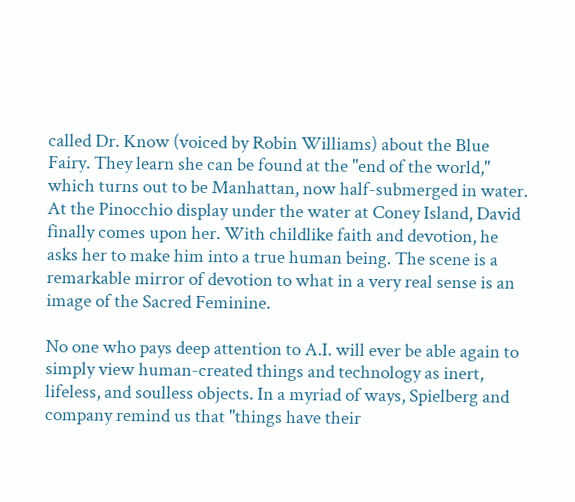called Dr. Know (voiced by Robin Williams) about the Blue Fairy. They learn she can be found at the "end of the world," which turns out to be Manhattan, now half-submerged in water. At the Pinocchio display under the water at Coney Island, David finally comes upon her. With childlike faith and devotion, he asks her to make him into a true human being. The scene is a remarkable mirror of devotion to what in a very real sense is an image of the Sacred Feminine.

No one who pays deep attention to A.I. will ever be able again to simply view human-created things and technology as inert, lifeless, and soulless objects. In a myriad of ways, Spielberg and company remind us that "things have their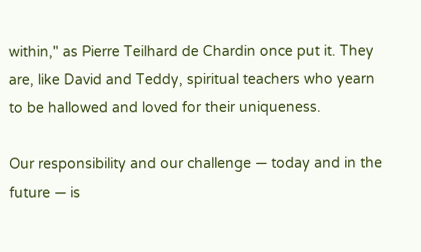within," as Pierre Teilhard de Chardin once put it. They are, like David and Teddy, spiritual teachers who yearn to be hallowed and loved for their uniqueness.

Our responsibility and our challenge — today and in the future — is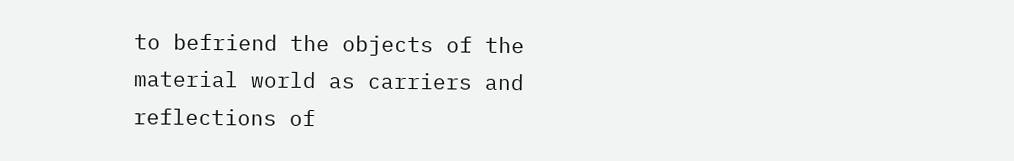to befriend the objects of the material world as carriers and reflections of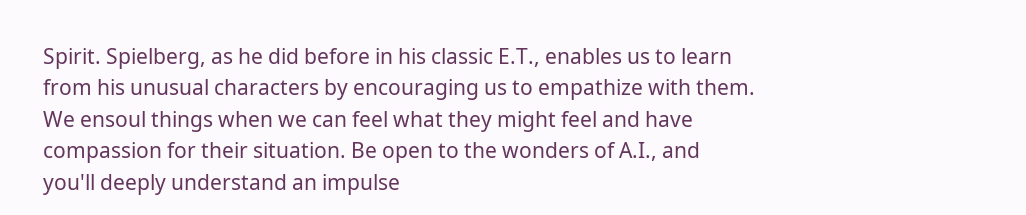Spirit. Spielberg, as he did before in his classic E.T., enables us to learn from his unusual characters by encouraging us to empathize with them. We ensoul things when we can feel what they might feel and have compassion for their situation. Be open to the wonders of A.I., and you'll deeply understand an impulse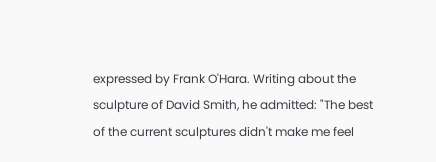expressed by Frank O'Hara. Writing about the sculpture of David Smith, he admitted: "The best of the current sculptures didn't make me feel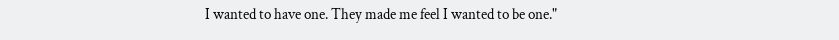I wanted to have one. They made me feel I wanted to be one."